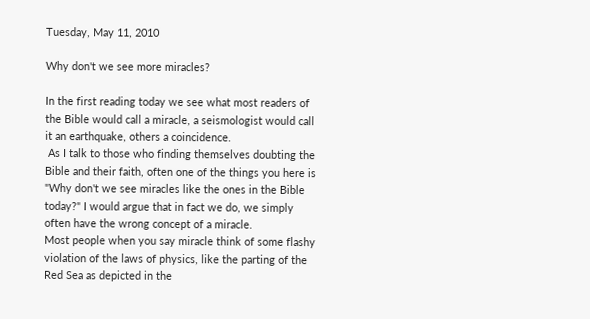Tuesday, May 11, 2010

Why don't we see more miracles?

In the first reading today we see what most readers of the Bible would call a miracle, a seismologist would call it an earthquake, others a coincidence.
 As I talk to those who finding themselves doubting the Bible and their faith, often one of the things you here is "Why don't we see miracles like the ones in the Bible today?" I would argue that in fact we do, we simply often have the wrong concept of a miracle.
Most people when you say miracle think of some flashy violation of the laws of physics, like the parting of the Red Sea as depicted in the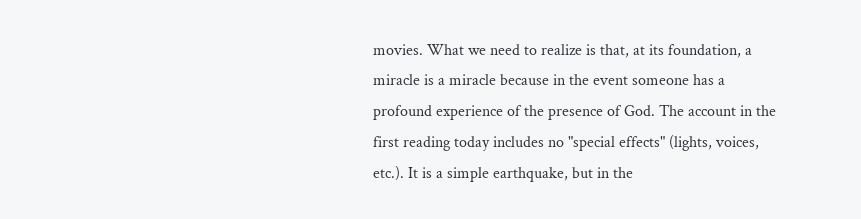movies. What we need to realize is that, at its foundation, a miracle is a miracle because in the event someone has a profound experience of the presence of God. The account in the first reading today includes no "special effects" (lights, voices, etc.). It is a simple earthquake, but in the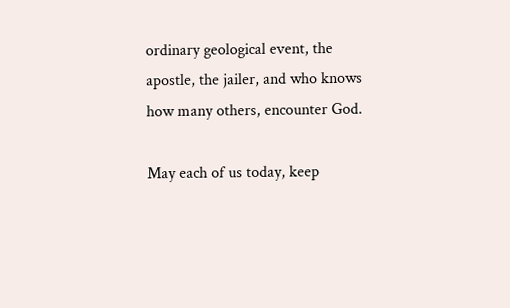ordinary geological event, the apostle, the jailer, and who knows how many others, encounter God.

May each of us today, keep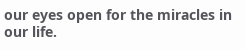our eyes open for the miracles in our life.